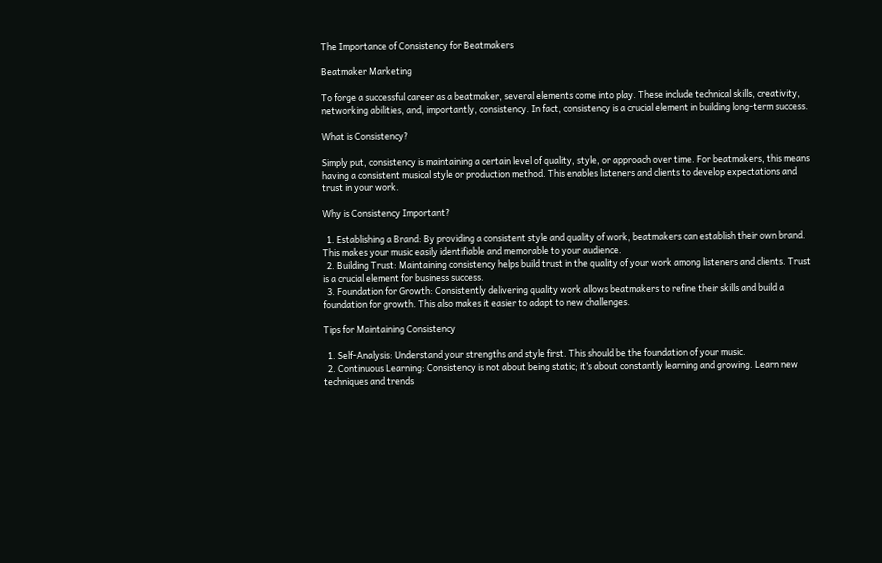The Importance of Consistency for Beatmakers

Beatmaker Marketing

To forge a successful career as a beatmaker, several elements come into play. These include technical skills, creativity, networking abilities, and, importantly, consistency. In fact, consistency is a crucial element in building long-term success.

What is Consistency?

Simply put, consistency is maintaining a certain level of quality, style, or approach over time. For beatmakers, this means having a consistent musical style or production method. This enables listeners and clients to develop expectations and trust in your work.

Why is Consistency Important?

  1. Establishing a Brand: By providing a consistent style and quality of work, beatmakers can establish their own brand. This makes your music easily identifiable and memorable to your audience.
  2. Building Trust: Maintaining consistency helps build trust in the quality of your work among listeners and clients. Trust is a crucial element for business success.
  3. Foundation for Growth: Consistently delivering quality work allows beatmakers to refine their skills and build a foundation for growth. This also makes it easier to adapt to new challenges.

Tips for Maintaining Consistency

  1. Self-Analysis: Understand your strengths and style first. This should be the foundation of your music.
  2. Continuous Learning: Consistency is not about being static; it’s about constantly learning and growing. Learn new techniques and trends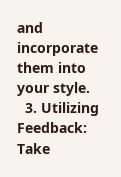and incorporate them into your style.
  3. Utilizing Feedback: Take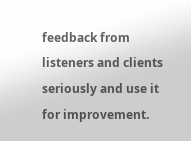feedback from listeners and clients seriously and use it for improvement.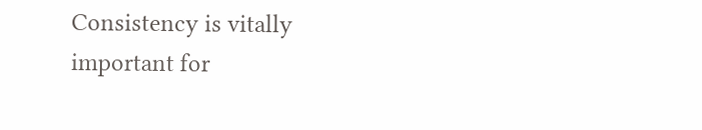Consistency is vitally important for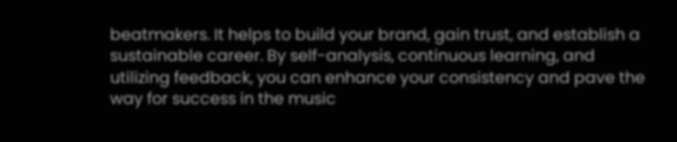beatmakers. It helps to build your brand, gain trust, and establish a sustainable career. By self-analysis, continuous learning, and utilizing feedback, you can enhance your consistency and pave the way for success in the music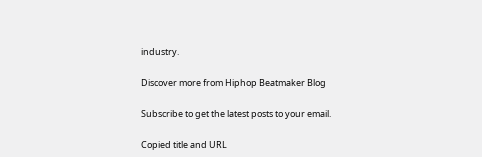industry.

Discover more from Hiphop Beatmaker Blog

Subscribe to get the latest posts to your email.

Copied title and URL